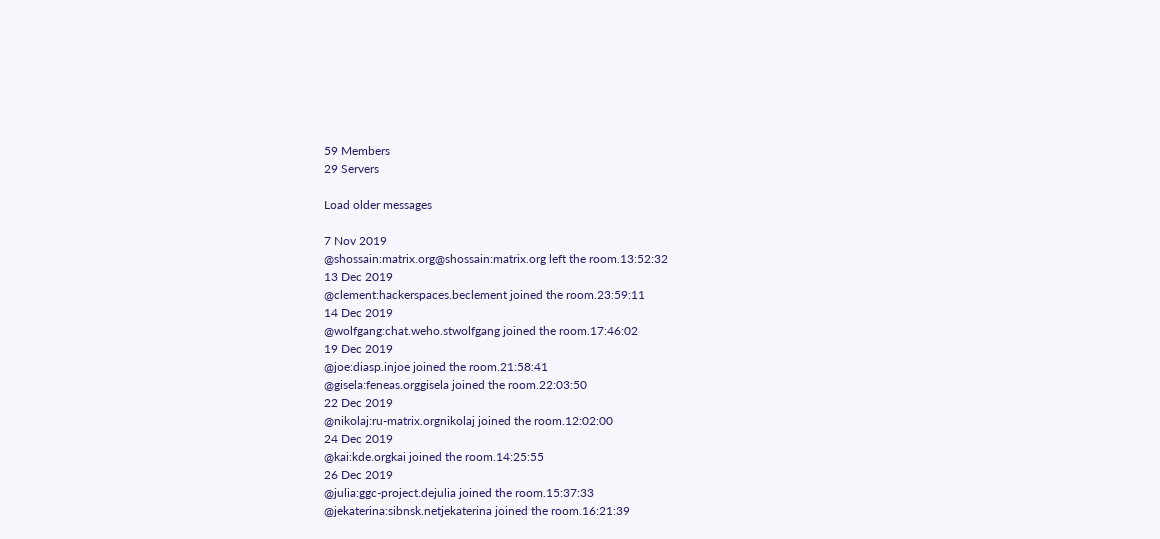59 Members
29 Servers

Load older messages

7 Nov 2019
@shossain:matrix.org@shossain:matrix.org left the room.13:52:32
13 Dec 2019
@clement:hackerspaces.beclement joined the room.23:59:11
14 Dec 2019
@wolfgang:chat.weho.stwolfgang joined the room.17:46:02
19 Dec 2019
@joe:diasp.injoe joined the room.21:58:41
@gisela:feneas.orggisela joined the room.22:03:50
22 Dec 2019
@nikolaj:ru-matrix.orgnikolaj joined the room.12:02:00
24 Dec 2019
@kai:kde.orgkai joined the room.14:25:55
26 Dec 2019
@julia:ggc-project.dejulia joined the room.15:37:33
@jekaterina:sibnsk.netjekaterina joined the room.16:21:39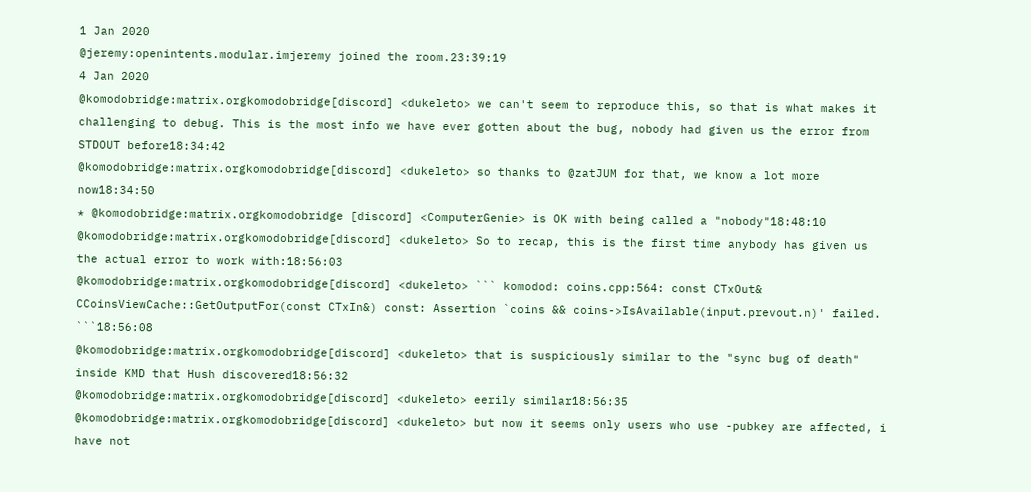1 Jan 2020
@jeremy:openintents.modular.imjeremy joined the room.23:39:19
4 Jan 2020
@komodobridge:matrix.orgkomodobridge[discord] <dukeleto> we can't seem to reproduce this, so that is what makes it challenging to debug. This is the most info we have ever gotten about the bug, nobody had given us the error from STDOUT before18:34:42
@komodobridge:matrix.orgkomodobridge[discord] <dukeleto> so thanks to @zatJUM for that, we know a lot more now18:34:50
* @komodobridge:matrix.orgkomodobridge [discord] <ComputerGenie> is OK with being called a "nobody"18:48:10
@komodobridge:matrix.orgkomodobridge[discord] <dukeleto> So to recap, this is the first time anybody has given us the actual error to work with:18:56:03
@komodobridge:matrix.orgkomodobridge[discord] <dukeleto> ``` komodod: coins.cpp:564: const CTxOut& CCoinsViewCache::GetOutputFor(const CTxIn&) const: Assertion `coins && coins->IsAvailable(input.prevout.n)' failed. ```18:56:08
@komodobridge:matrix.orgkomodobridge[discord] <dukeleto> that is suspiciously similar to the "sync bug of death" inside KMD that Hush discovered18:56:32
@komodobridge:matrix.orgkomodobridge[discord] <dukeleto> eerily similar18:56:35
@komodobridge:matrix.orgkomodobridge[discord] <dukeleto> but now it seems only users who use -pubkey are affected, i have not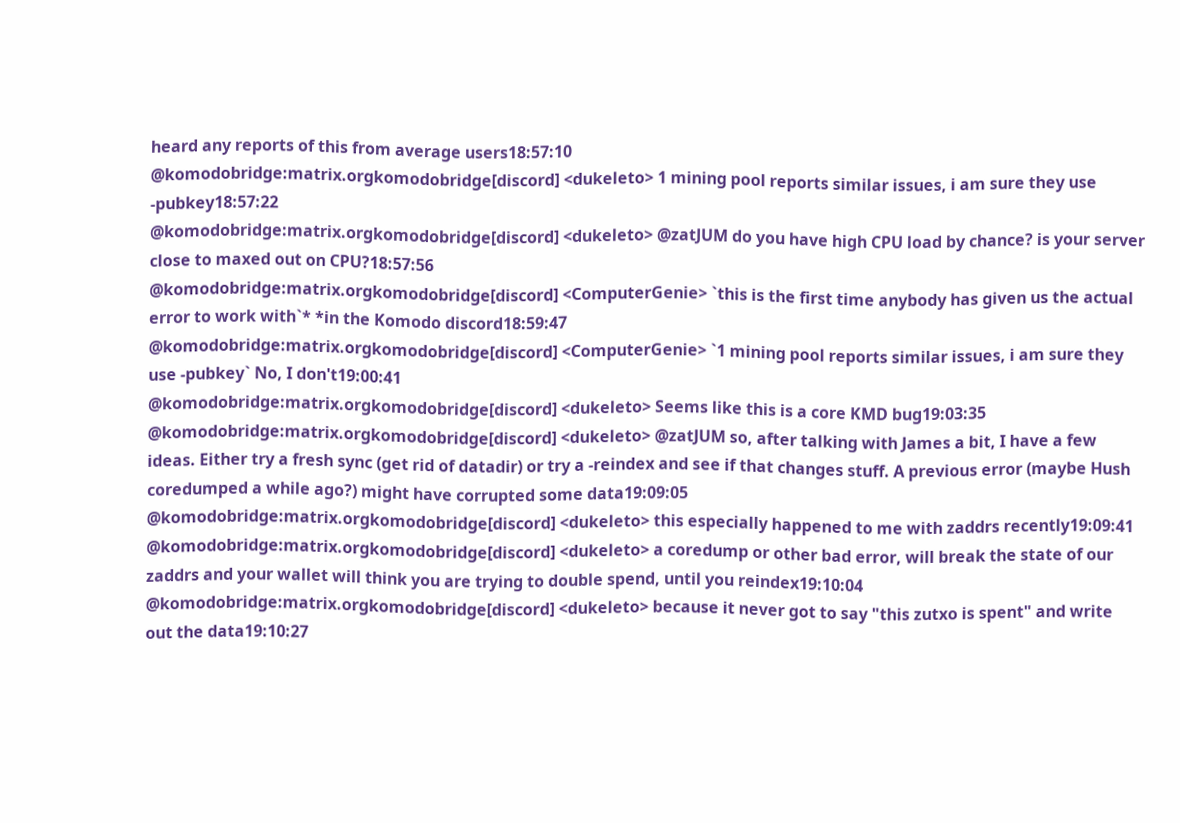heard any reports of this from average users18:57:10
@komodobridge:matrix.orgkomodobridge[discord] <dukeleto> 1 mining pool reports similar issues, i am sure they use -pubkey18:57:22
@komodobridge:matrix.orgkomodobridge[discord] <dukeleto> @zatJUM do you have high CPU load by chance? is your server close to maxed out on CPU?18:57:56
@komodobridge:matrix.orgkomodobridge[discord] <ComputerGenie> `this is the first time anybody has given us the actual error to work with`* *in the Komodo discord18:59:47
@komodobridge:matrix.orgkomodobridge[discord] <ComputerGenie> `1 mining pool reports similar issues, i am sure they use -pubkey` No, I don't19:00:41
@komodobridge:matrix.orgkomodobridge[discord] <dukeleto> Seems like this is a core KMD bug19:03:35
@komodobridge:matrix.orgkomodobridge[discord] <dukeleto> @zatJUM so, after talking with James a bit, I have a few ideas. Either try a fresh sync (get rid of datadir) or try a -reindex and see if that changes stuff. A previous error (maybe Hush coredumped a while ago?) might have corrupted some data19:09:05
@komodobridge:matrix.orgkomodobridge[discord] <dukeleto> this especially happened to me with zaddrs recently19:09:41
@komodobridge:matrix.orgkomodobridge[discord] <dukeleto> a coredump or other bad error, will break the state of our zaddrs and your wallet will think you are trying to double spend, until you reindex19:10:04
@komodobridge:matrix.orgkomodobridge[discord] <dukeleto> because it never got to say "this zutxo is spent" and write out the data19:10:27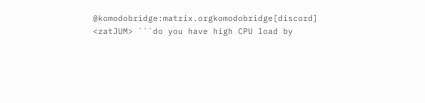@komodobridge:matrix.orgkomodobridge[discord] <zatJUM> ```do you have high CPU load by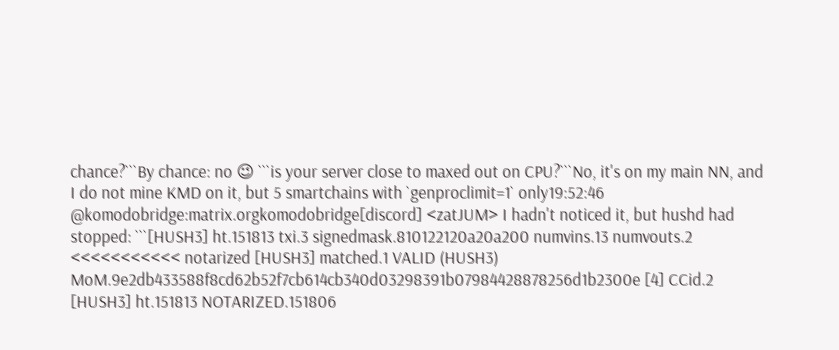chance?```By chance: no 😉 ```is your server close to maxed out on CPU?```No, it's on my main NN, and I do not mine KMD on it, but 5 smartchains with `genproclimit=1` only19:52:46
@komodobridge:matrix.orgkomodobridge[discord] <zatJUM> I hadn't noticed it, but hushd had stopped: ```[HUSH3] ht.151813 txi.3 signedmask.810122120a20a200 numvins.13 numvouts.2 <<<<<<<<<<< notarized [HUSH3] matched.1 VALID (HUSH3) MoM.9e2db433588f8cd62b52f7cb614cb340d03298391b07984428878256d1b2300e [4] CCid.2 [HUSH3] ht.151813 NOTARIZED.151806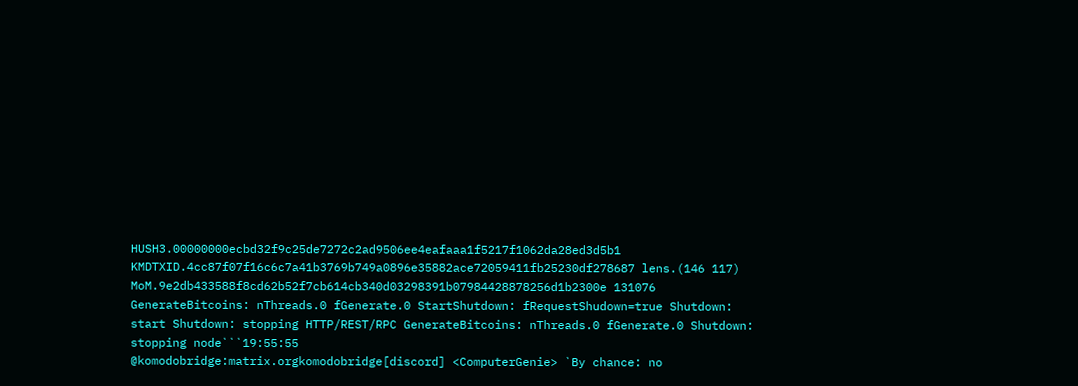HUSH3.00000000ecbd32f9c25de7272c2ad9506ee4eafaaa1f5217f1062da28ed3d5b1 KMDTXID.4cc87f07f16c6c7a41b3769b749a0896e35882ace72059411fb25230df278687 lens.(146 117) MoM.9e2db433588f8cd62b52f7cb614cb340d03298391b07984428878256d1b2300e 131076 GenerateBitcoins: nThreads.0 fGenerate.0 StartShutdown: fRequestShudown=true Shutdown: start Shutdown: stopping HTTP/REST/RPC GenerateBitcoins: nThreads.0 fGenerate.0 Shutdown: stopping node```19:55:55
@komodobridge:matrix.orgkomodobridge[discord] <ComputerGenie> `By chance: no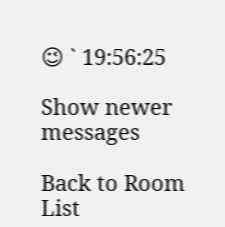😉 ` 19:56:25

Show newer messages

Back to Room List